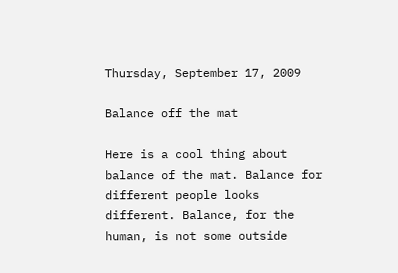Thursday, September 17, 2009

Balance off the mat

Here is a cool thing about balance of the mat. Balance for different people looks different. Balance, for the human, is not some outside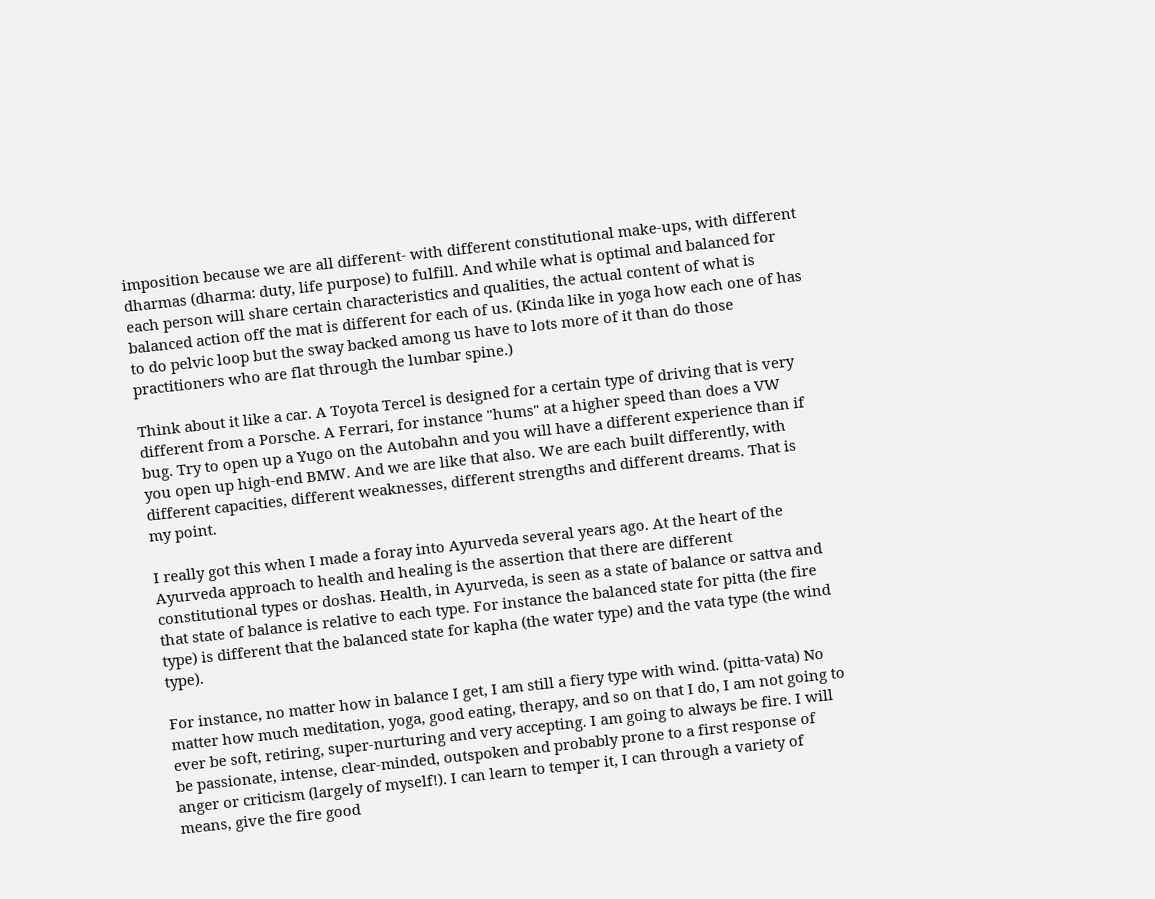imposition because we are all different- with different constitutional make-ups, with different dharmas (dharma: duty, life purpose) to fulfill. And while what is optimal and balanced for each person will share certain characteristics and qualities, the actual content of what is balanced action off the mat is different for each of us. (Kinda like in yoga how each one of has to do pelvic loop but the sway backed among us have to lots more of it than do those practitioners who are flat through the lumbar spine.)

Think about it like a car. A Toyota Tercel is designed for a certain type of driving that is very different from a Porsche. A Ferrari, for instance "hums" at a higher speed than does a VW bug. Try to open up a Yugo on the Autobahn and you will have a different experience than if you open up high-end BMW. And we are like that also. We are each built differently, with different capacities, different weaknesses, different strengths and different dreams. That is my point.

I really got this when I made a foray into Ayurveda several years ago. At the heart of the Ayurveda approach to health and healing is the assertion that there are different constitutional types or doshas. Health, in Ayurveda, is seen as a state of balance or sattva and that state of balance is relative to each type. For instance the balanced state for pitta (the fire type) is different that the balanced state for kapha (the water type) and the vata type (the wind type).

For instance, no matter how in balance I get, I am still a fiery type with wind. (pitta-vata) No matter how much meditation, yoga, good eating, therapy, and so on that I do, I am not going to ever be soft, retiring, super-nurturing and very accepting. I am going to always be fire. I will be passionate, intense, clear-minded, outspoken and probably prone to a first response of anger or criticism (largely of myself!). I can learn to temper it, I can through a variety of means, give the fire good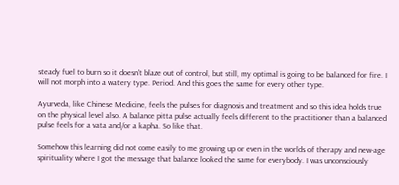steady fuel to burn so it doesn't blaze out of control, but still, my optimal is going to be balanced for fire. I will not morph into a watery type. Period. And this goes the same for every other type.

Ayurveda, like Chinese Medicine, feels the pulses for diagnosis and treatment and so this idea holds true on the physical level also. A balance pitta pulse actually feels different to the practitioner than a balanced pulse feels for a vata and/or a kapha. So like that.

Somehow this learning did not come easily to me growing up or even in the worlds of therapy and new-age spirituality where I got the message that balance looked the same for everybody. I was unconsciously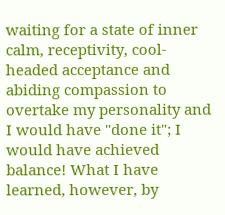waiting for a state of inner calm, receptivity, cool-headed acceptance and abiding compassion to overtake my personality and I would have "done it"; I would have achieved balance! What I have learned, however, by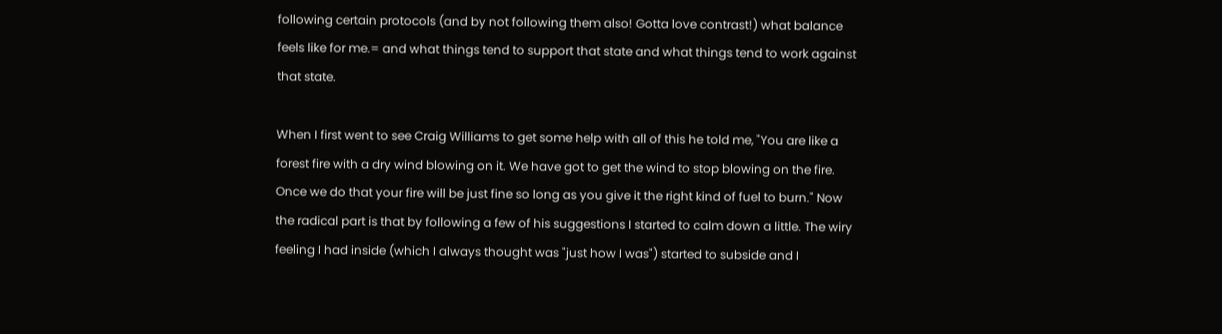following certain protocols (and by not following them also! Gotta love contrast!) what balance feels like for me.= and what things tend to support that state and what things tend to work against that state.

When I first went to see Craig Williams to get some help with all of this he told me, "You are like a forest fire with a dry wind blowing on it. We have got to get the wind to stop blowing on the fire. Once we do that your fire will be just fine so long as you give it the right kind of fuel to burn." Now the radical part is that by following a few of his suggestions I started to calm down a little. The wiry feeling I had inside (which I always thought was "just how I was") started to subside and I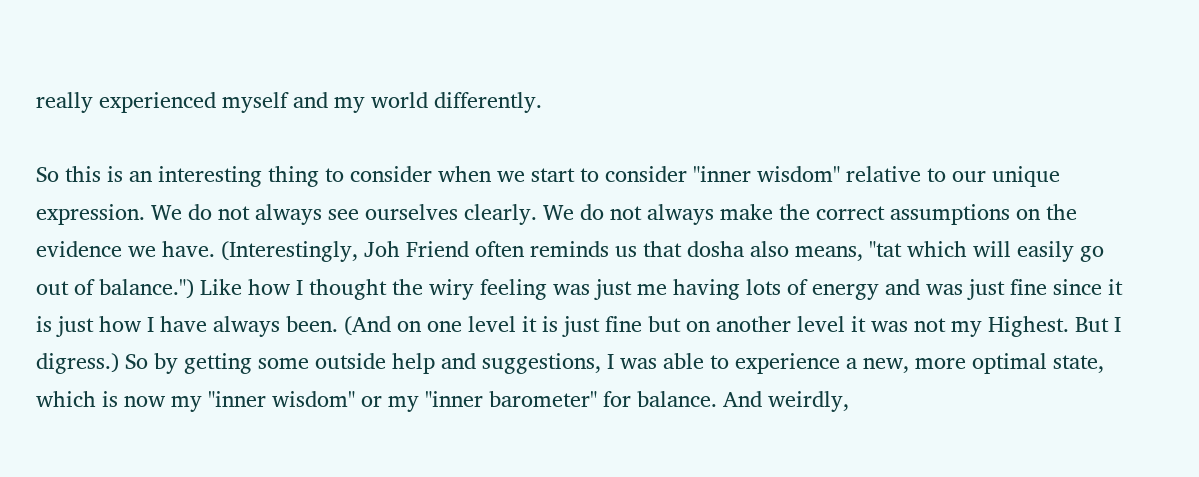really experienced myself and my world differently.

So this is an interesting thing to consider when we start to consider "inner wisdom" relative to our unique expression. We do not always see ourselves clearly. We do not always make the correct assumptions on the evidence we have. (Interestingly, Joh Friend often reminds us that dosha also means, "tat which will easily go out of balance.") Like how I thought the wiry feeling was just me having lots of energy and was just fine since it is just how I have always been. (And on one level it is just fine but on another level it was not my Highest. But I digress.) So by getting some outside help and suggestions, I was able to experience a new, more optimal state, which is now my "inner wisdom" or my "inner barometer" for balance. And weirdly,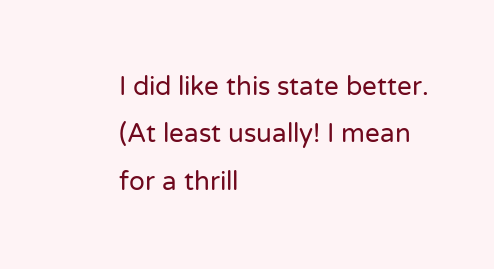I did like this state better. (At least usually! I mean for a thrill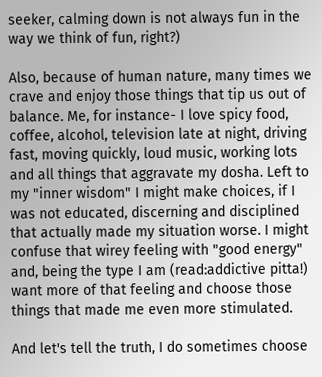seeker, calming down is not always fun in the way we think of fun, right?)

Also, because of human nature, many times we crave and enjoy those things that tip us out of balance. Me, for instance- I love spicy food, coffee, alcohol, television late at night, driving fast, moving quickly, loud music, working lots and all things that aggravate my dosha. Left to my "inner wisdom" I might make choices, if I was not educated, discerning and disciplined that actually made my situation worse. I might confuse that wirey feeling with "good energy" and, being the type I am (read:addictive pitta!) want more of that feeling and choose those things that made me even more stimulated.

And let's tell the truth, I do sometimes choose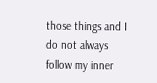those things and I do not always follow my inner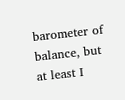barometer of balance, but at least I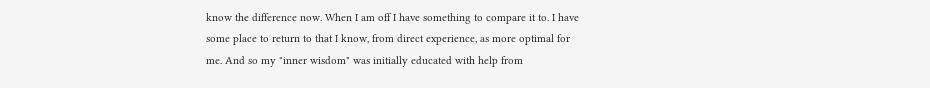know the difference now. When I am off I have something to compare it to. I have some place to return to that I know, from direct experience, as more optimal for me. And so my "inner wisdom" was initially educated with help from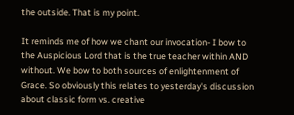the outside. That is my point.

It reminds me of how we chant our invocation- I bow to the Auspicious Lord that is the true teacher within AND without. We bow to both sources of enlightenment of Grace. So obviously this relates to yesterday's discussion about classic form vs. creative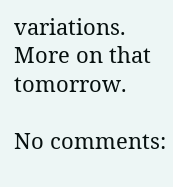variations. More on that tomorrow.

No comments: